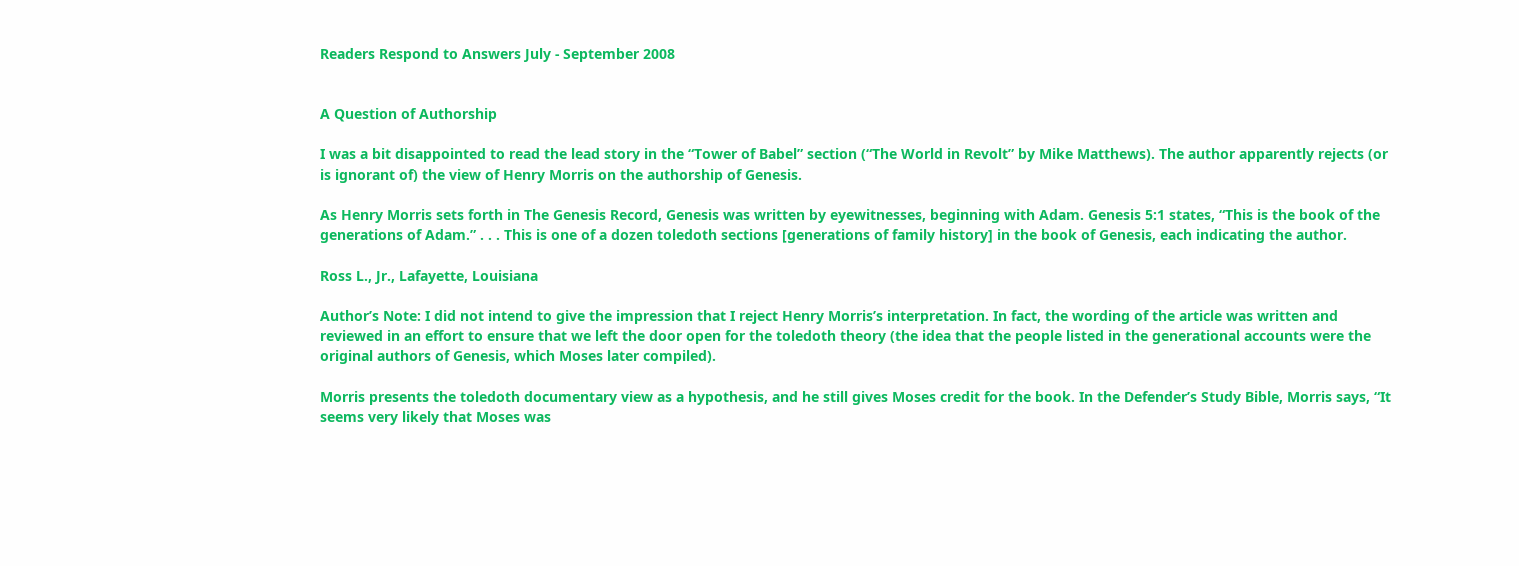Readers Respond to Answers July - September 2008


A Question of Authorship

I was a bit disappointed to read the lead story in the “Tower of Babel” section (“The World in Revolt” by Mike Matthews). The author apparently rejects (or is ignorant of) the view of Henry Morris on the authorship of Genesis.

As Henry Morris sets forth in The Genesis Record, Genesis was written by eyewitnesses, beginning with Adam. Genesis 5:1 states, “This is the book of the generations of Adam.” . . . This is one of a dozen toledoth sections [generations of family history] in the book of Genesis, each indicating the author.

Ross L., Jr., Lafayette, Louisiana

Author’s Note: I did not intend to give the impression that I reject Henry Morris’s interpretation. In fact, the wording of the article was written and reviewed in an effort to ensure that we left the door open for the toledoth theory (the idea that the people listed in the generational accounts were the original authors of Genesis, which Moses later compiled).

Morris presents the toledoth documentary view as a hypothesis, and he still gives Moses credit for the book. In the Defender’s Study Bible, Morris says, “It seems very likely that Moses was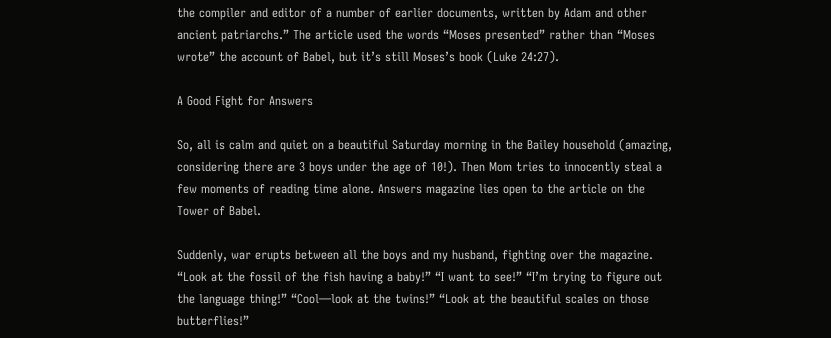the compiler and editor of a number of earlier documents, written by Adam and other ancient patriarchs.” The article used the words “Moses presented” rather than “Moses wrote” the account of Babel, but it’s still Moses’s book (Luke 24:27).

A Good Fight for Answers

So, all is calm and quiet on a beautiful Saturday morning in the Bailey household (amazing, considering there are 3 boys under the age of 10!). Then Mom tries to innocently steal a few moments of reading time alone. Answers magazine lies open to the article on the Tower of Babel.

Suddenly, war erupts between all the boys and my husband, fighting over the magazine. “Look at the fossil of the fish having a baby!” “I want to see!” “I’m trying to figure out the language thing!” “Cool—look at the twins!” “Look at the beautiful scales on those butterflies!”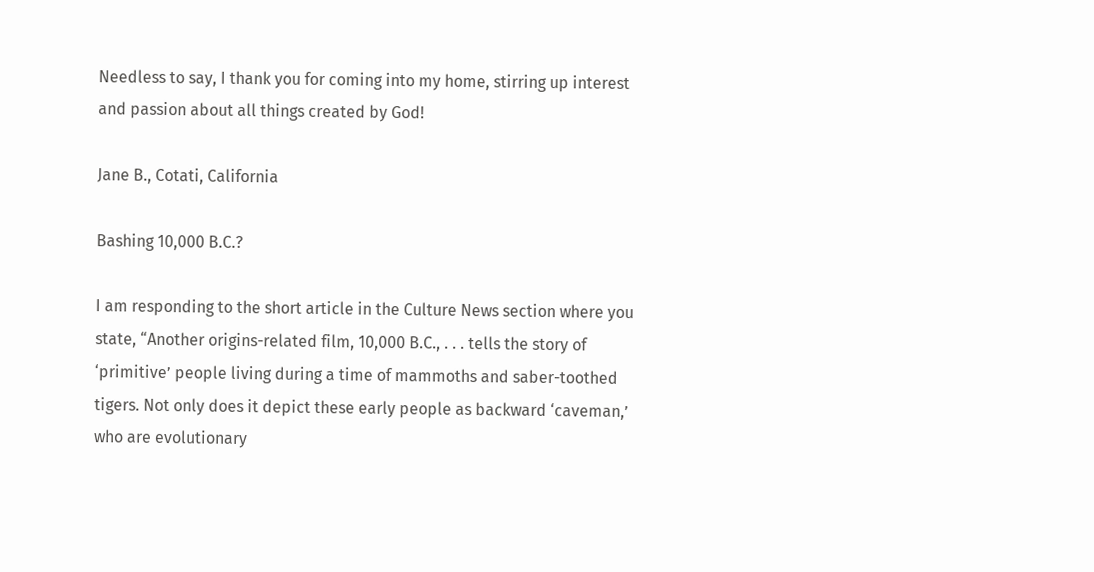Needless to say, I thank you for coming into my home, stirring up interest and passion about all things created by God!

Jane B., Cotati, California

Bashing 10,000 B.C.?

I am responding to the short article in the Culture News section where you state, “Another origins-related film, 10,000 B.C., . . . tells the story of ‘primitive’ people living during a time of mammoths and saber-toothed tigers. Not only does it depict these early people as backward ‘caveman,’ who are evolutionary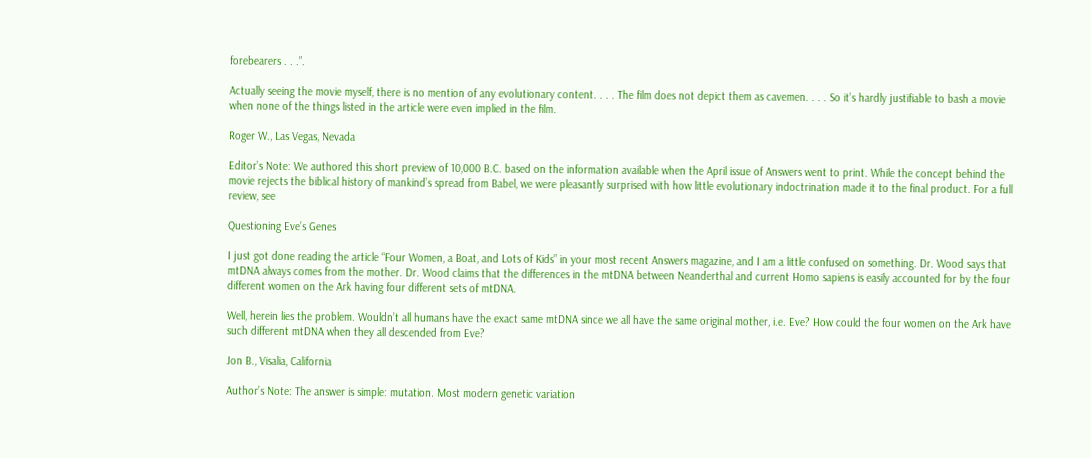forebearers . . .”.

Actually seeing the movie myself, there is no mention of any evolutionary content. . . . The film does not depict them as cavemen. . . . So it’s hardly justifiable to bash a movie when none of the things listed in the article were even implied in the film.

Roger W., Las Vegas, Nevada

Editor’s Note: We authored this short preview of 10,000 B.C. based on the information available when the April issue of Answers went to print. While the concept behind the movie rejects the biblical history of mankind’s spread from Babel, we were pleasantly surprised with how little evolutionary indoctrination made it to the final product. For a full review, see

Questioning Eve’s Genes

I just got done reading the article “Four Women, a Boat, and Lots of Kids” in your most recent Answers magazine, and I am a little confused on something. Dr. Wood says that mtDNA always comes from the mother. Dr. Wood claims that the differences in the mtDNA between Neanderthal and current Homo sapiens is easily accounted for by the four different women on the Ark having four different sets of mtDNA.

Well, herein lies the problem. Wouldn’t all humans have the exact same mtDNA since we all have the same original mother, i.e. Eve? How could the four women on the Ark have such different mtDNA when they all descended from Eve?

Jon B., Visalia, California

Author’s Note: The answer is simple: mutation. Most modern genetic variation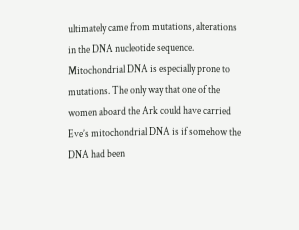ultimately came from mutations, alterations in the DNA nucleotide sequence. Mitochondrial DNA is especially prone to mutations. The only way that one of the women aboard the Ark could have carried Eve’s mitochondrial DNA is if somehow the DNA had been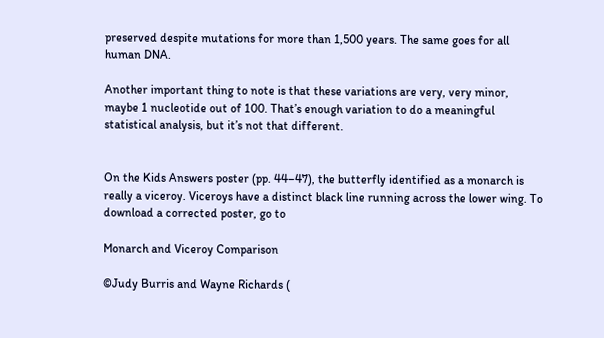preserved despite mutations for more than 1,500 years. The same goes for all human DNA.

Another important thing to note is that these variations are very, very minor, maybe 1 nucleotide out of 100. That’s enough variation to do a meaningful statistical analysis, but it’s not that different.


On the Kids Answers poster (pp. 44–47), the butterfly identified as a monarch is really a viceroy. Viceroys have a distinct black line running across the lower wing. To download a corrected poster, go to

Monarch and Viceroy Comparison

©Judy Burris and Wayne Richards (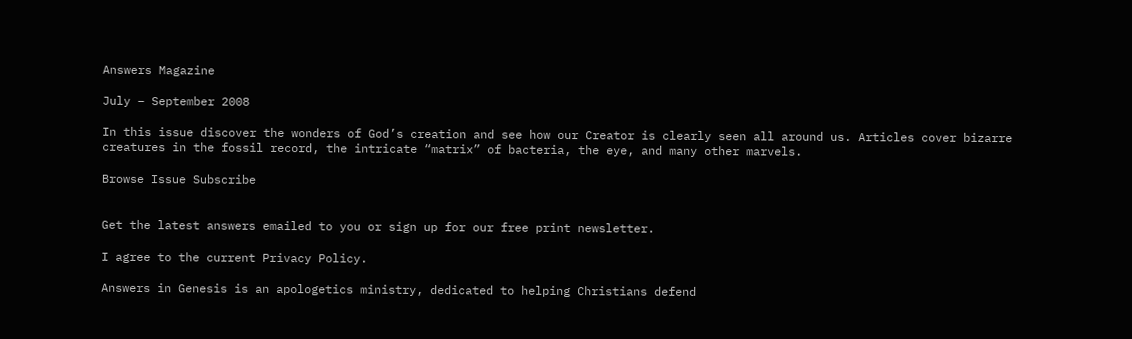Answers Magazine

July – September 2008

In this issue discover the wonders of God’s creation and see how our Creator is clearly seen all around us. Articles cover bizarre creatures in the fossil record, the intricate “matrix” of bacteria, the eye, and many other marvels.

Browse Issue Subscribe


Get the latest answers emailed to you or sign up for our free print newsletter.

I agree to the current Privacy Policy.

Answers in Genesis is an apologetics ministry, dedicated to helping Christians defend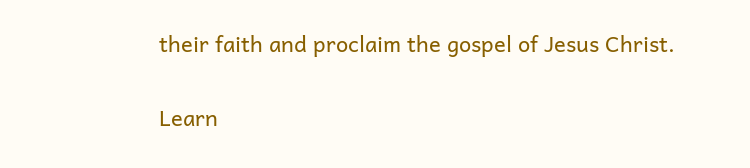their faith and proclaim the gospel of Jesus Christ.

Learn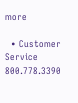more

  • Customer Service 800.778.3390